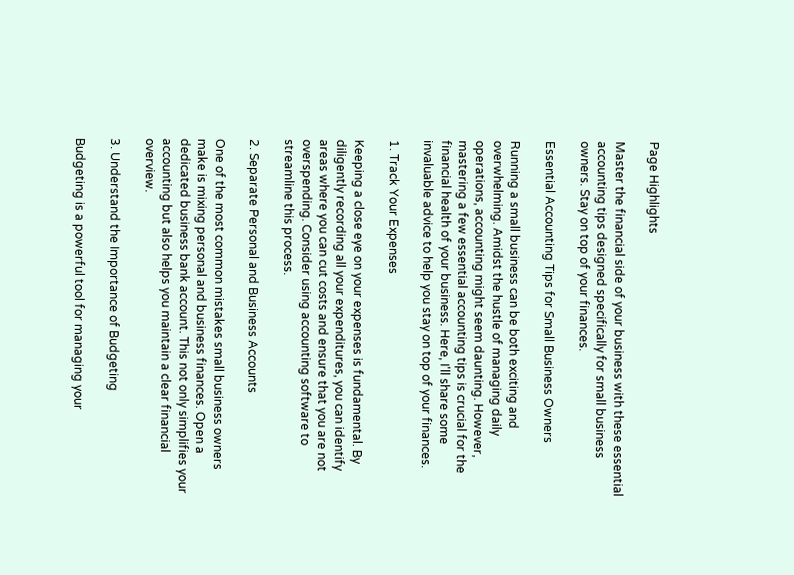Page Highlights

Master the financial side of your business with these essential accounting tips designed specifically for small business owners. Stay on top of your finances.

Essential Accounting Tips for Small Business Owners

Running a small business can be both exciting and overwhelming. Amidst the hustle of managing daily operations, accounting might seem daunting. However, mastering a few essential accounting tips is crucial for the financial health of your business. Here, I'll share some invaluable advice to help you stay on top of your finances.

1. Track Your Expenses

Keeping a close eye on your expenses is fundamental. By diligently recording all your expenditures, you can identify areas where you can cut costs and ensure that you are not overspending. Consider using accounting software to streamline this process.

2. Separate Personal and Business Accounts

One of the most common mistakes small business owners make is mixing personal and business finances. Open a dedicated business bank account. This not only simplifies your accounting but also helps you maintain a clear financial overview.

3. Understand the Importance of Budgeting

Budgeting is a powerful tool for managing your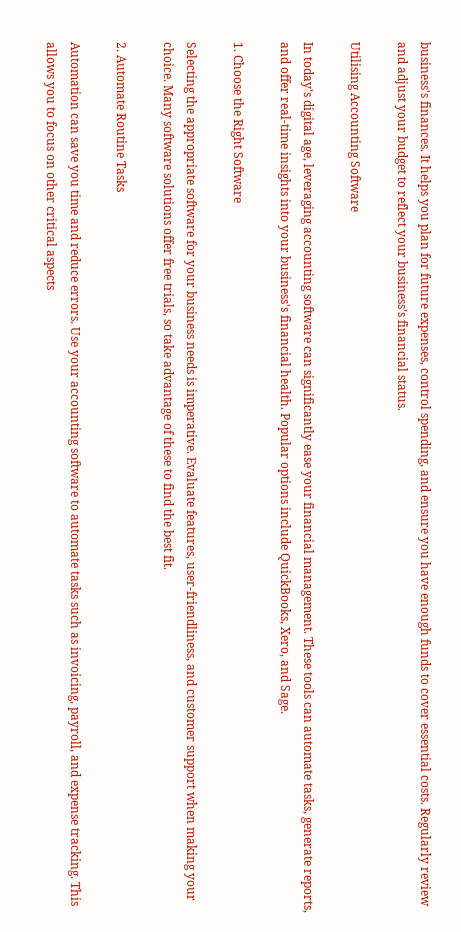business's finances. It helps you plan for future expenses, control spending, and ensure you have enough funds to cover essential costs. Regularly review and adjust your budget to reflect your business’s financial status.

Utilising Accounting Software

In today's digital age, leveraging accounting software can significantly ease your financial management. These tools can automate tasks, generate reports, and offer real-time insights into your business's financial health. Popular options include QuickBooks, Xero, and Sage.

1. Choose the Right Software

Selecting the appropriate software for your business needs is imperative. Evaluate features, user-friendliness, and customer support when making your choice. Many software solutions offer free trials, so take advantage of these to find the best fit.

2. Automate Routine Tasks

Automation can save you time and reduce errors. Use your accounting software to automate tasks such as invoicing, payroll, and expense tracking. This allows you to focus on other critical aspects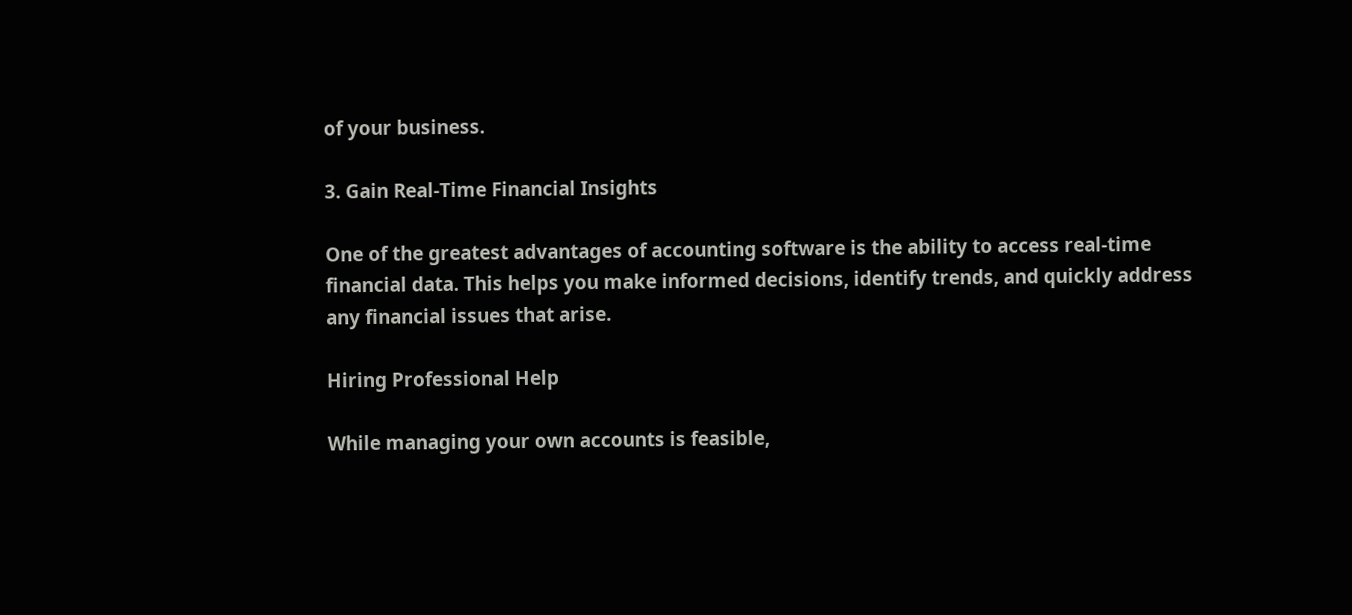of your business.

3. Gain Real-Time Financial Insights

One of the greatest advantages of accounting software is the ability to access real-time financial data. This helps you make informed decisions, identify trends, and quickly address any financial issues that arise.

Hiring Professional Help

While managing your own accounts is feasible,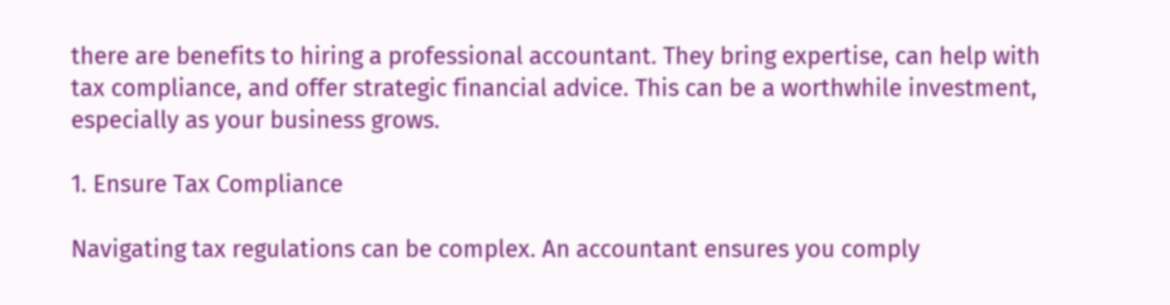there are benefits to hiring a professional accountant. They bring expertise, can help with tax compliance, and offer strategic financial advice. This can be a worthwhile investment, especially as your business grows.

1. Ensure Tax Compliance

Navigating tax regulations can be complex. An accountant ensures you comply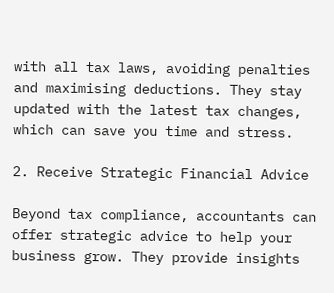with all tax laws, avoiding penalties and maximising deductions. They stay updated with the latest tax changes, which can save you time and stress.

2. Receive Strategic Financial Advice

Beyond tax compliance, accountants can offer strategic advice to help your business grow. They provide insights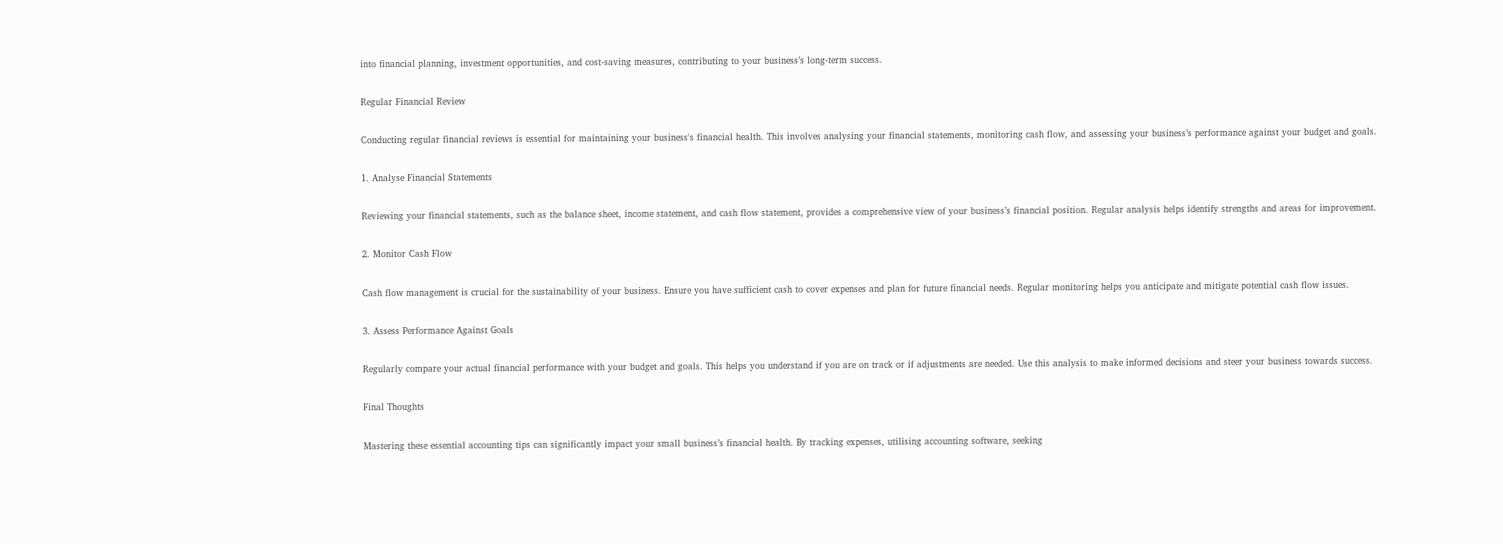into financial planning, investment opportunities, and cost-saving measures, contributing to your business’s long-term success.

Regular Financial Review

Conducting regular financial reviews is essential for maintaining your business's financial health. This involves analysing your financial statements, monitoring cash flow, and assessing your business’s performance against your budget and goals.

1. Analyse Financial Statements

Reviewing your financial statements, such as the balance sheet, income statement, and cash flow statement, provides a comprehensive view of your business’s financial position. Regular analysis helps identify strengths and areas for improvement.

2. Monitor Cash Flow

Cash flow management is crucial for the sustainability of your business. Ensure you have sufficient cash to cover expenses and plan for future financial needs. Regular monitoring helps you anticipate and mitigate potential cash flow issues.

3. Assess Performance Against Goals

Regularly compare your actual financial performance with your budget and goals. This helps you understand if you are on track or if adjustments are needed. Use this analysis to make informed decisions and steer your business towards success.

Final Thoughts

Mastering these essential accounting tips can significantly impact your small business’s financial health. By tracking expenses, utilising accounting software, seeking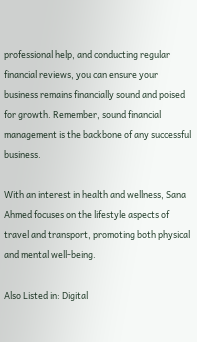professional help, and conducting regular financial reviews, you can ensure your business remains financially sound and poised for growth. Remember, sound financial management is the backbone of any successful business.

With an interest in health and wellness, Sana Ahmed focuses on the lifestyle aspects of travel and transport, promoting both physical and mental well-being.

Also Listed in: Digital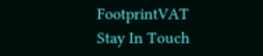FootprintVAT
Stay In Touch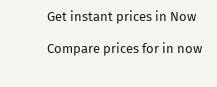Get instant prices in Now

Compare prices for in now